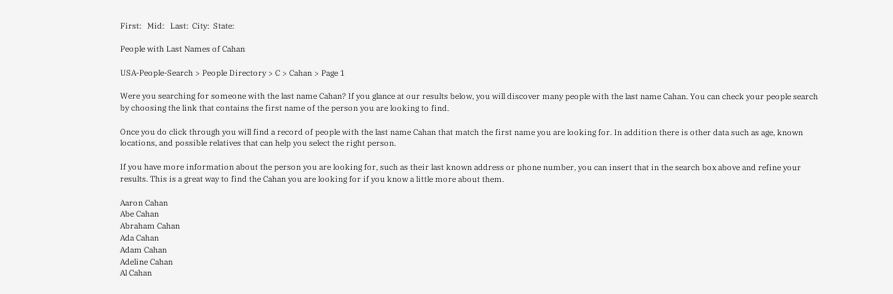First:   Mid:   Last:  City:  State:

People with Last Names of Cahan

USA-People-Search > People Directory > C > Cahan > Page 1

Were you searching for someone with the last name Cahan? If you glance at our results below, you will discover many people with the last name Cahan. You can check your people search by choosing the link that contains the first name of the person you are looking to find.

Once you do click through you will find a record of people with the last name Cahan that match the first name you are looking for. In addition there is other data such as age, known locations, and possible relatives that can help you select the right person.

If you have more information about the person you are looking for, such as their last known address or phone number, you can insert that in the search box above and refine your results. This is a great way to find the Cahan you are looking for if you know a little more about them.

Aaron Cahan
Abe Cahan
Abraham Cahan
Ada Cahan
Adam Cahan
Adeline Cahan
Al Cahan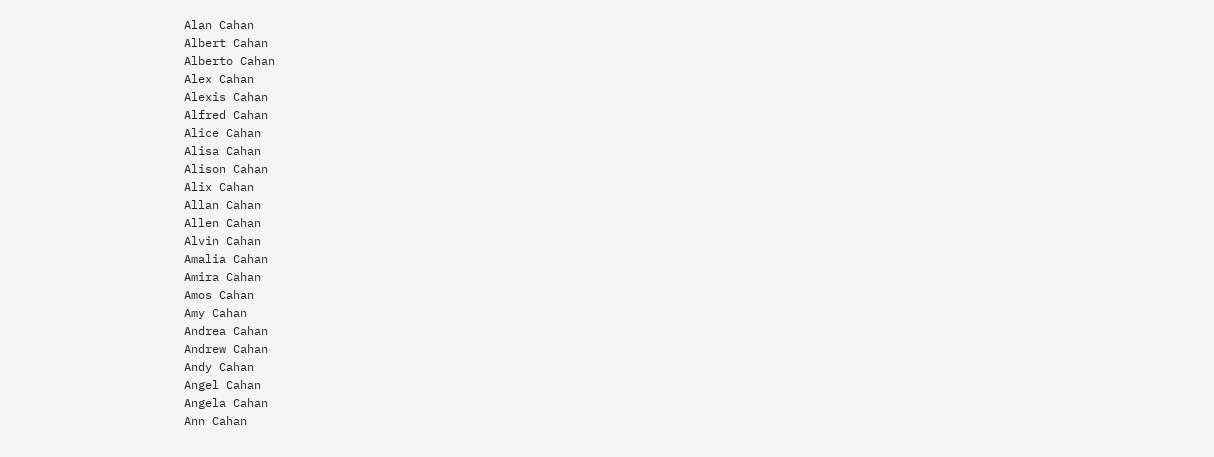Alan Cahan
Albert Cahan
Alberto Cahan
Alex Cahan
Alexis Cahan
Alfred Cahan
Alice Cahan
Alisa Cahan
Alison Cahan
Alix Cahan
Allan Cahan
Allen Cahan
Alvin Cahan
Amalia Cahan
Amira Cahan
Amos Cahan
Amy Cahan
Andrea Cahan
Andrew Cahan
Andy Cahan
Angel Cahan
Angela Cahan
Ann Cahan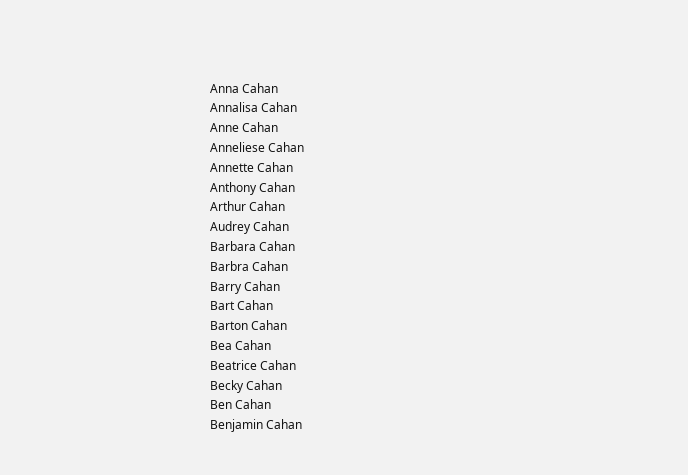Anna Cahan
Annalisa Cahan
Anne Cahan
Anneliese Cahan
Annette Cahan
Anthony Cahan
Arthur Cahan
Audrey Cahan
Barbara Cahan
Barbra Cahan
Barry Cahan
Bart Cahan
Barton Cahan
Bea Cahan
Beatrice Cahan
Becky Cahan
Ben Cahan
Benjamin Cahan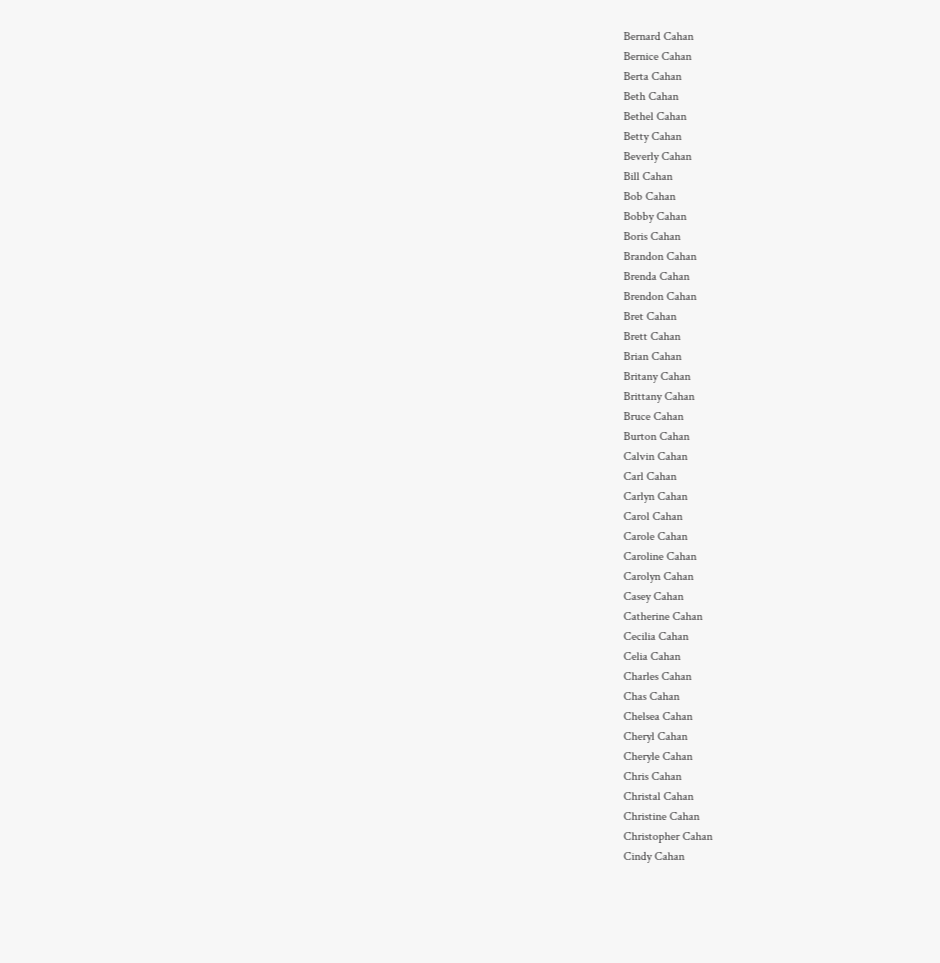Bernard Cahan
Bernice Cahan
Berta Cahan
Beth Cahan
Bethel Cahan
Betty Cahan
Beverly Cahan
Bill Cahan
Bob Cahan
Bobby Cahan
Boris Cahan
Brandon Cahan
Brenda Cahan
Brendon Cahan
Bret Cahan
Brett Cahan
Brian Cahan
Britany Cahan
Brittany Cahan
Bruce Cahan
Burton Cahan
Calvin Cahan
Carl Cahan
Carlyn Cahan
Carol Cahan
Carole Cahan
Caroline Cahan
Carolyn Cahan
Casey Cahan
Catherine Cahan
Cecilia Cahan
Celia Cahan
Charles Cahan
Chas Cahan
Chelsea Cahan
Cheryl Cahan
Cheryle Cahan
Chris Cahan
Christal Cahan
Christine Cahan
Christopher Cahan
Cindy Cahan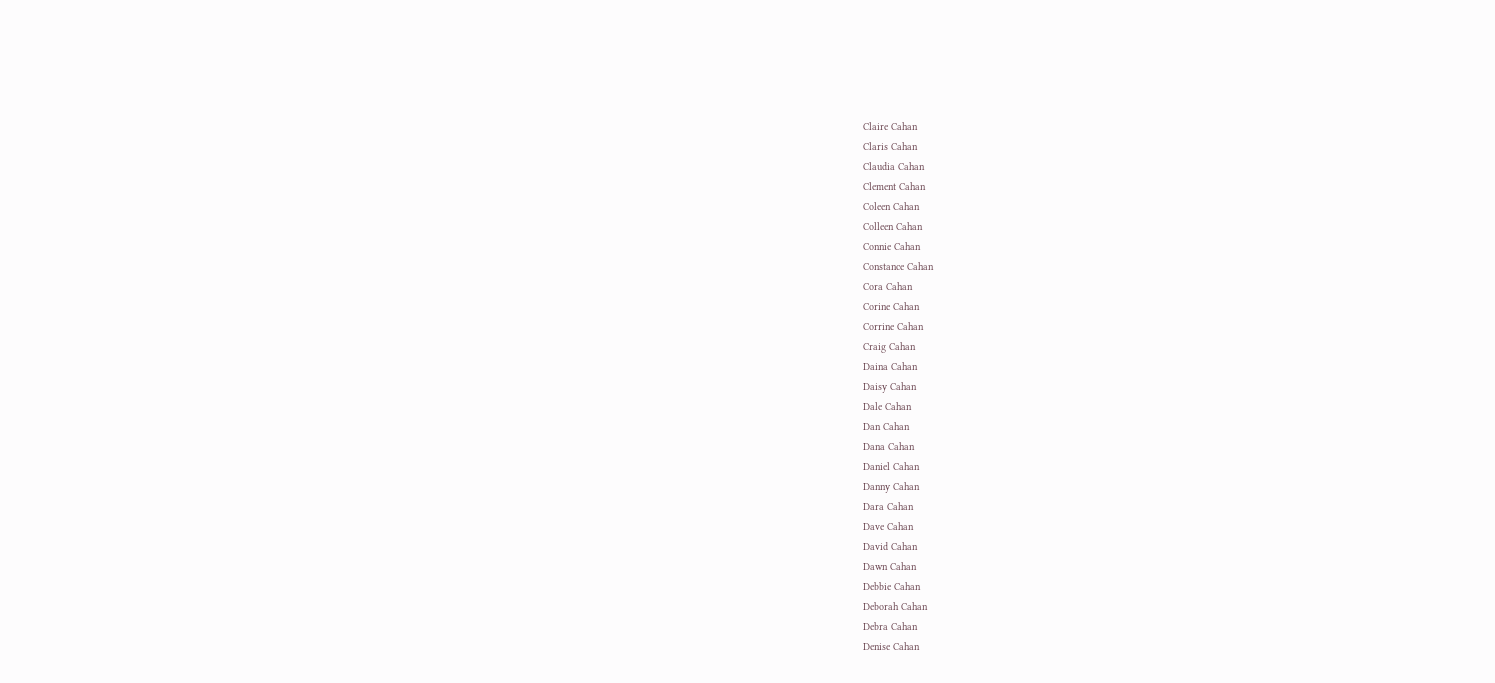Claire Cahan
Claris Cahan
Claudia Cahan
Clement Cahan
Coleen Cahan
Colleen Cahan
Connie Cahan
Constance Cahan
Cora Cahan
Corine Cahan
Corrine Cahan
Craig Cahan
Daina Cahan
Daisy Cahan
Dale Cahan
Dan Cahan
Dana Cahan
Daniel Cahan
Danny Cahan
Dara Cahan
Dave Cahan
David Cahan
Dawn Cahan
Debbie Cahan
Deborah Cahan
Debra Cahan
Denise Cahan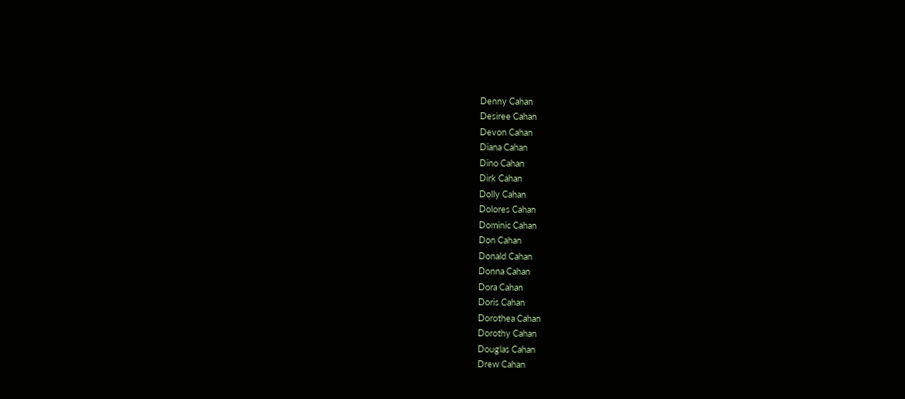Denny Cahan
Desiree Cahan
Devon Cahan
Diana Cahan
Dino Cahan
Dirk Cahan
Dolly Cahan
Dolores Cahan
Dominic Cahan
Don Cahan
Donald Cahan
Donna Cahan
Dora Cahan
Doris Cahan
Dorothea Cahan
Dorothy Cahan
Douglas Cahan
Drew Cahan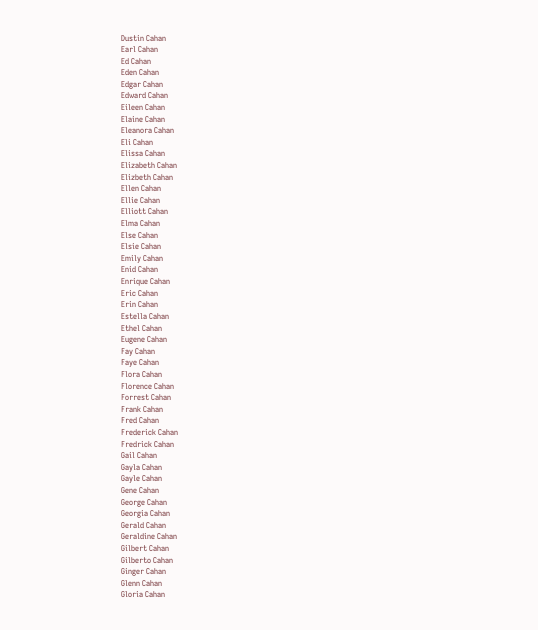Dustin Cahan
Earl Cahan
Ed Cahan
Eden Cahan
Edgar Cahan
Edward Cahan
Eileen Cahan
Elaine Cahan
Eleanora Cahan
Eli Cahan
Elissa Cahan
Elizabeth Cahan
Elizbeth Cahan
Ellen Cahan
Ellie Cahan
Elliott Cahan
Elma Cahan
Else Cahan
Elsie Cahan
Emily Cahan
Enid Cahan
Enrique Cahan
Eric Cahan
Erin Cahan
Estella Cahan
Ethel Cahan
Eugene Cahan
Fay Cahan
Faye Cahan
Flora Cahan
Florence Cahan
Forrest Cahan
Frank Cahan
Fred Cahan
Frederick Cahan
Fredrick Cahan
Gail Cahan
Gayla Cahan
Gayle Cahan
Gene Cahan
George Cahan
Georgia Cahan
Gerald Cahan
Geraldine Cahan
Gilbert Cahan
Gilberto Cahan
Ginger Cahan
Glenn Cahan
Gloria Cahan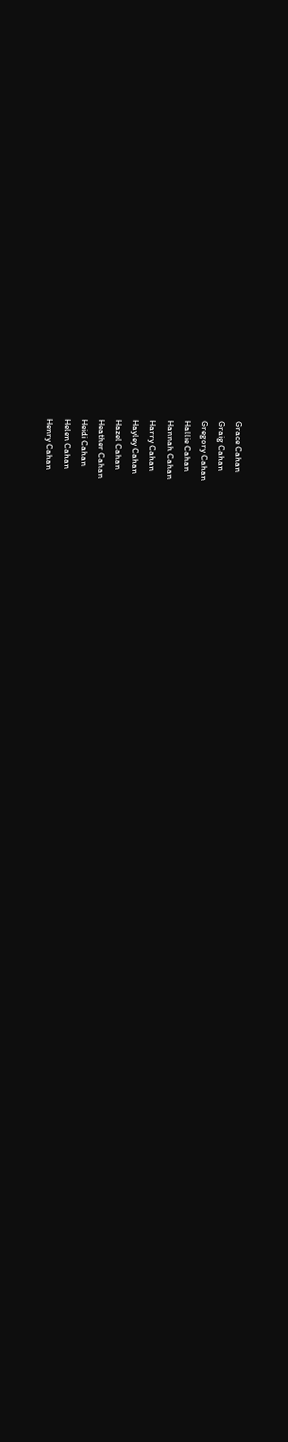Grace Cahan
Graig Cahan
Gregory Cahan
Hallie Cahan
Hannah Cahan
Harry Cahan
Hayley Cahan
Hazel Cahan
Heather Cahan
Heidi Cahan
Helen Cahan
Henry Cahan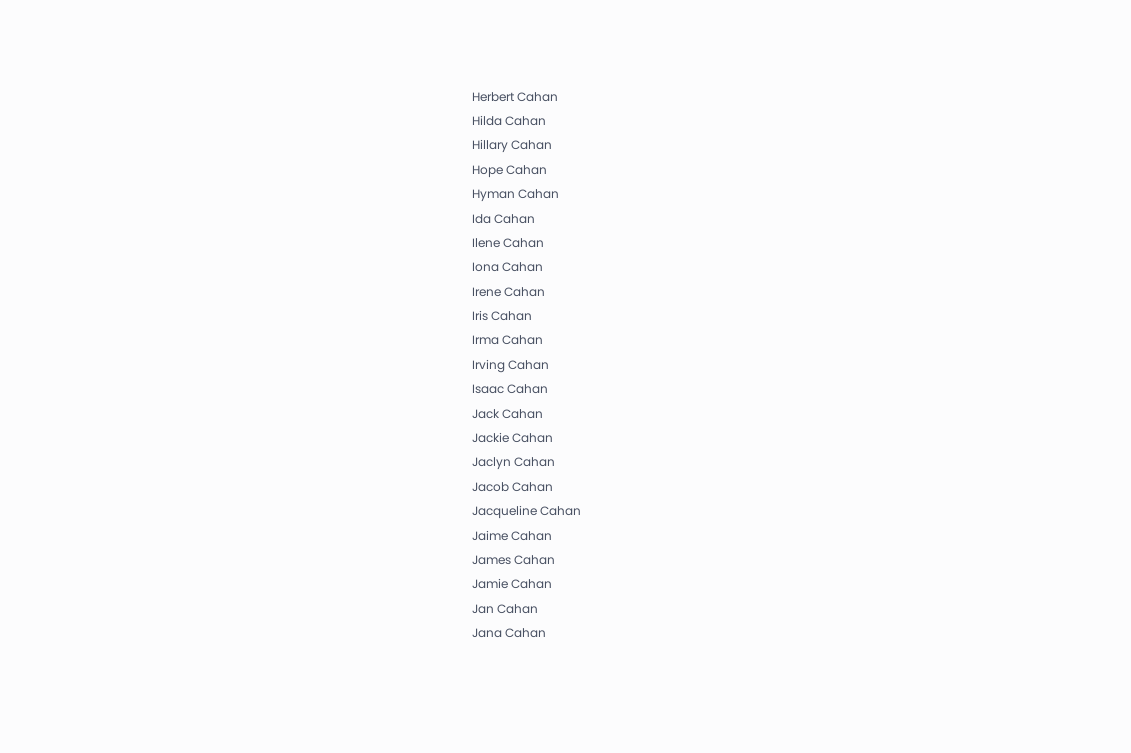Herbert Cahan
Hilda Cahan
Hillary Cahan
Hope Cahan
Hyman Cahan
Ida Cahan
Ilene Cahan
Iona Cahan
Irene Cahan
Iris Cahan
Irma Cahan
Irving Cahan
Isaac Cahan
Jack Cahan
Jackie Cahan
Jaclyn Cahan
Jacob Cahan
Jacqueline Cahan
Jaime Cahan
James Cahan
Jamie Cahan
Jan Cahan
Jana Cahan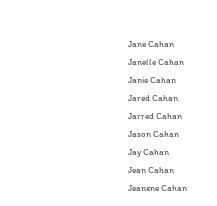Jane Cahan
Janelle Cahan
Janie Cahan
Jared Cahan
Jarred Cahan
Jason Cahan
Jay Cahan
Jean Cahan
Jeanene Cahan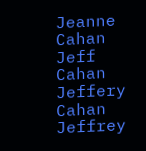Jeanne Cahan
Jeff Cahan
Jeffery Cahan
Jeffrey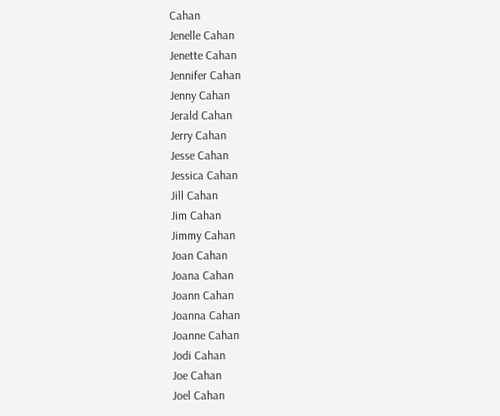Cahan
Jenelle Cahan
Jenette Cahan
Jennifer Cahan
Jenny Cahan
Jerald Cahan
Jerry Cahan
Jesse Cahan
Jessica Cahan
Jill Cahan
Jim Cahan
Jimmy Cahan
Joan Cahan
Joana Cahan
Joann Cahan
Joanna Cahan
Joanne Cahan
Jodi Cahan
Joe Cahan
Joel Cahan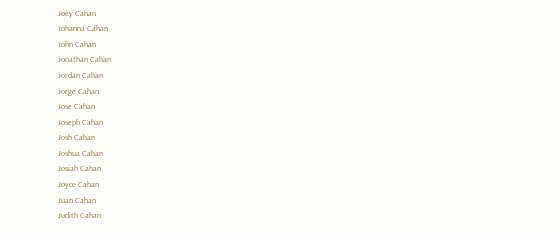Joey Cahan
Johanna Cahan
John Cahan
Jonathan Cahan
Jordan Cahan
Jorge Cahan
Jose Cahan
Joseph Cahan
Josh Cahan
Joshua Cahan
Josiah Cahan
Joyce Cahan
Juan Cahan
Judith Cahan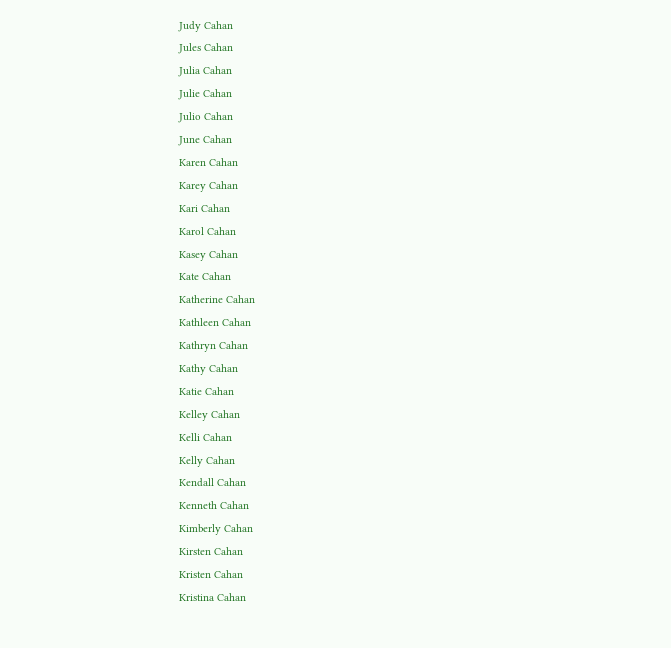Judy Cahan
Jules Cahan
Julia Cahan
Julie Cahan
Julio Cahan
June Cahan
Karen Cahan
Karey Cahan
Kari Cahan
Karol Cahan
Kasey Cahan
Kate Cahan
Katherine Cahan
Kathleen Cahan
Kathryn Cahan
Kathy Cahan
Katie Cahan
Kelley Cahan
Kelli Cahan
Kelly Cahan
Kendall Cahan
Kenneth Cahan
Kimberly Cahan
Kirsten Cahan
Kristen Cahan
Kristina Cahan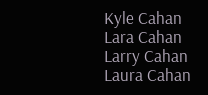Kyle Cahan
Lara Cahan
Larry Cahan
Laura Cahan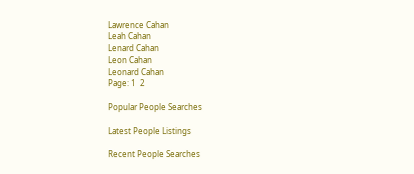Lawrence Cahan
Leah Cahan
Lenard Cahan
Leon Cahan
Leonard Cahan
Page: 1  2

Popular People Searches

Latest People Listings

Recent People Searches